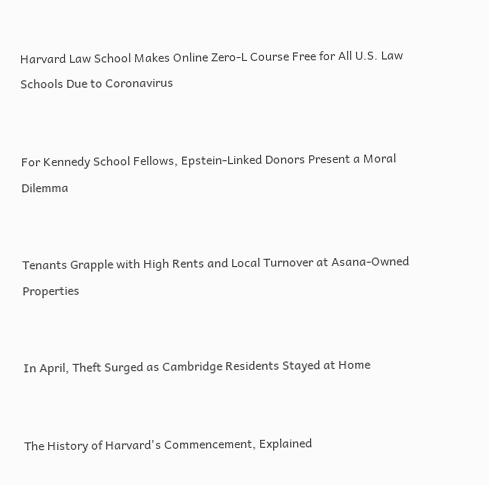Harvard Law School Makes Online Zero-L Course Free for All U.S. Law Schools Due to Coronavirus


For Kennedy School Fellows, Epstein-Linked Donors Present a Moral Dilemma


Tenants Grapple with High Rents and Local Turnover at Asana-Owned Properties


In April, Theft Surged as Cambridge Residents Stayed at Home


The History of Harvard's Commencement, Explained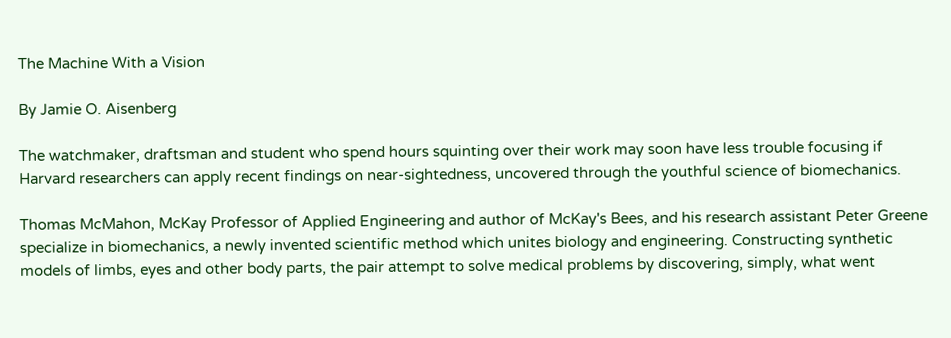The Machine With a Vision

By Jamie O. Aisenberg

The watchmaker, draftsman and student who spend hours squinting over their work may soon have less trouble focusing if Harvard researchers can apply recent findings on near-sightedness, uncovered through the youthful science of biomechanics.

Thomas McMahon, McKay Professor of Applied Engineering and author of McKay's Bees, and his research assistant Peter Greene specialize in biomechanics, a newly invented scientific method which unites biology and engineering. Constructing synthetic models of limbs, eyes and other body parts, the pair attempt to solve medical problems by discovering, simply, what went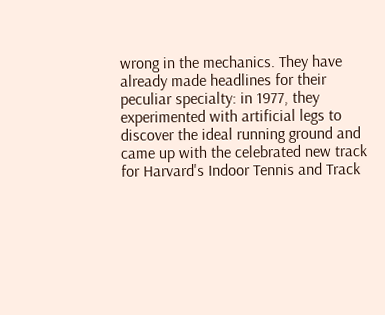wrong in the mechanics. They have already made headlines for their peculiar specialty: in 1977, they experimented with artificial legs to discover the ideal running ground and came up with the celebrated new track for Harvard's Indoor Tennis and Track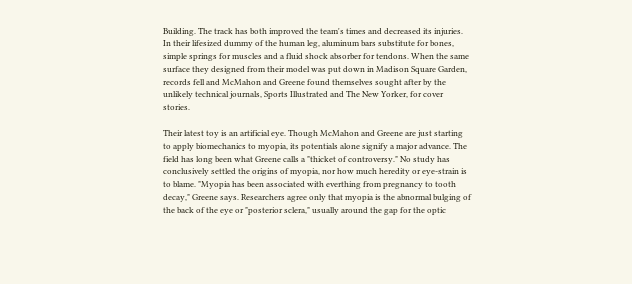Building. The track has both improved the team's times and decreased its injuries. In their lifesized dummy of the human leg, aluminum bars substitute for bones, simple springs for muscles and a fluid shock absorber for tendons. When the same surface they designed from their model was put down in Madison Square Garden, records fell and McMahon and Greene found themselves sought after by the unlikely technical journals, Sports Illustrated and The New Yorker, for cover stories.

Their latest toy is an artificial eye. Though McMahon and Greene are just starting to apply biomechanics to myopia, its potentials alone signify a major advance. The field has long been what Greene calls a "thicket of controversy." No study has conclusively settled the origins of myopia, nor how much heredity or eye-strain is to blame. "Myopia has been associated with everthing from pregnancy to tooth decay," Greene says. Researchers agree only that myopia is the abnormal bulging of the back of the eye or "posterior sclera," usually around the gap for the optic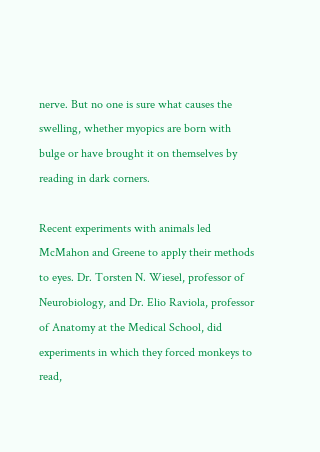nerve. But no one is sure what causes the swelling, whether myopics are born with bulge or have brought it on themselves by reading in dark corners.

Recent experiments with animals led McMahon and Greene to apply their methods to eyes. Dr. Torsten N. Wiesel, professor of Neurobiology, and Dr. Elio Raviola, professor of Anatomy at the Medical School, did experiments in which they forced monkeys to read,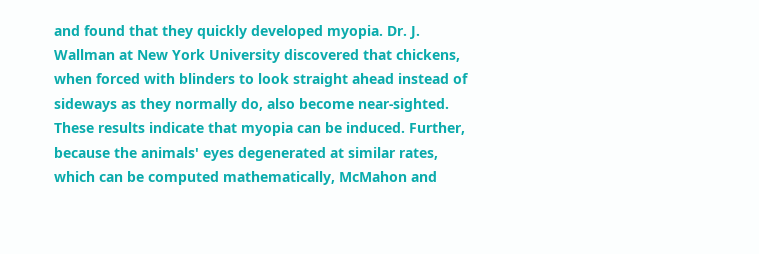and found that they quickly developed myopia. Dr. J. Wallman at New York University discovered that chickens, when forced with blinders to look straight ahead instead of sideways as they normally do, also become near-sighted. These results indicate that myopia can be induced. Further, because the animals' eyes degenerated at similar rates, which can be computed mathematically, McMahon and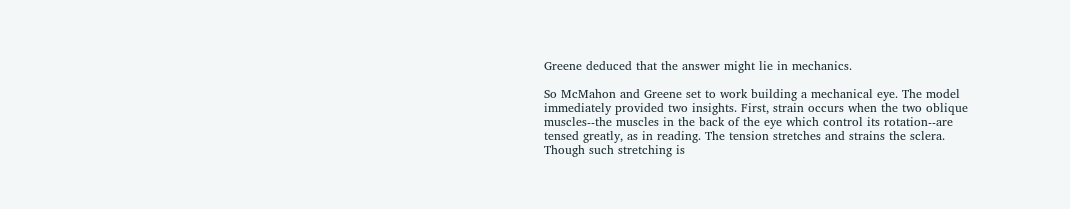Greene deduced that the answer might lie in mechanics.

So McMahon and Greene set to work building a mechanical eye. The model immediately provided two insights. First, strain occurs when the two oblique muscles--the muscles in the back of the eye which control its rotation--are tensed greatly, as in reading. The tension stretches and strains the sclera. Though such stretching is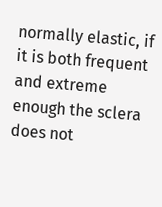normally elastic, if it is both frequent and extreme enough the sclera does not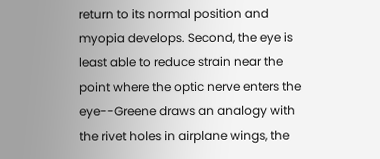return to its normal position and myopia develops. Second, the eye is least able to reduce strain near the point where the optic nerve enters the eye--Greene draws an analogy with the rivet holes in airplane wings, the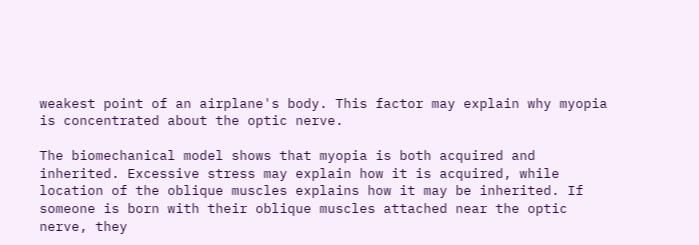weakest point of an airplane's body. This factor may explain why myopia is concentrated about the optic nerve.

The biomechanical model shows that myopia is both acquired and inherited. Excessive stress may explain how it is acquired, while location of the oblique muscles explains how it may be inherited. If someone is born with their oblique muscles attached near the optic nerve, they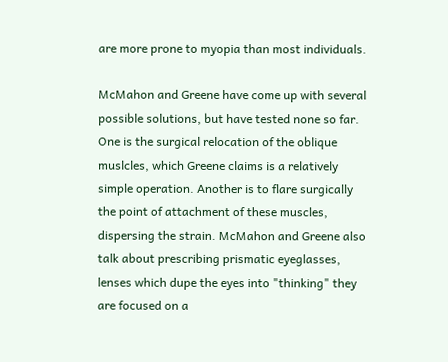are more prone to myopia than most individuals.

McMahon and Greene have come up with several possible solutions, but have tested none so far. One is the surgical relocation of the oblique muslcles, which Greene claims is a relatively simple operation. Another is to flare surgically the point of attachment of these muscles, dispersing the strain. McMahon and Greene also talk about prescribing prismatic eyeglasses, lenses which dupe the eyes into "thinking" they are focused on a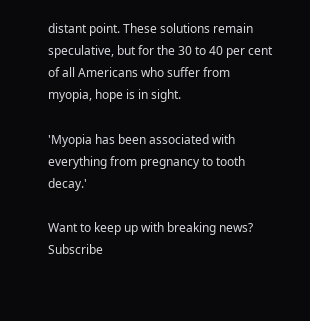distant point. These solutions remain speculative, but for the 30 to 40 per cent of all Americans who suffer from myopia, hope is in sight.

'Myopia has been associated with everything from pregnancy to tooth decay.'

Want to keep up with breaking news? Subscribe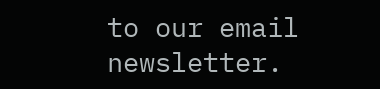to our email newsletter.